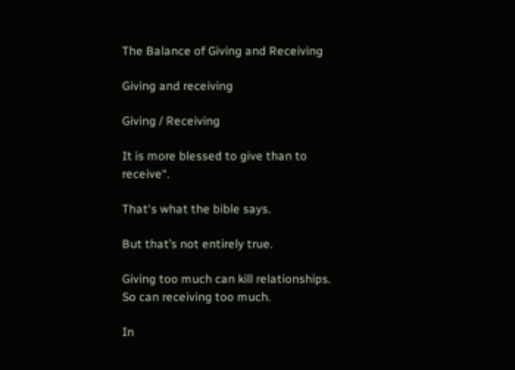The Balance of Giving and Receiving

Giving and receiving

Giving / Receiving

It is more blessed to give than to receive“.

That‘s what the bible says.

But that’s not entirely true.

Giving too much can kill relationships. So can receiving too much.

In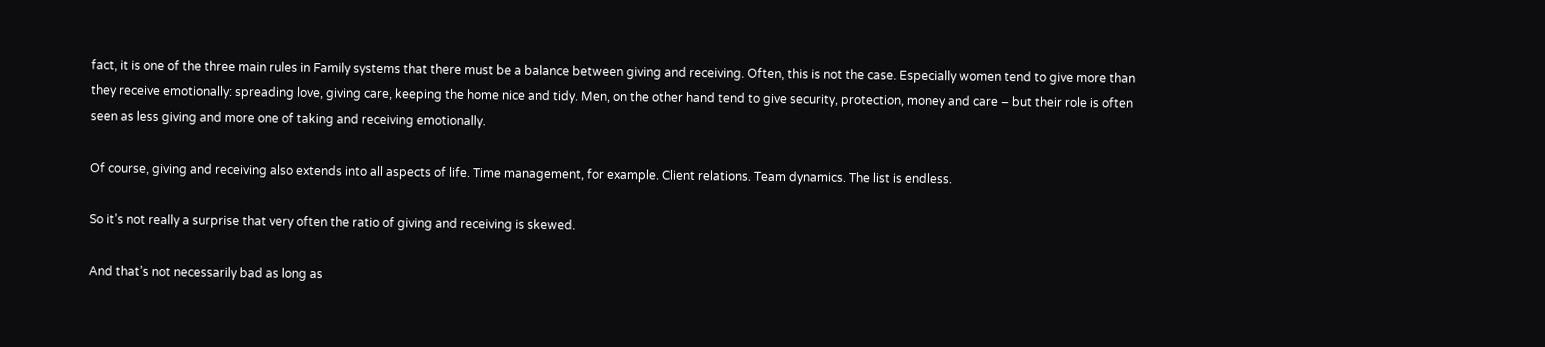fact, it is one of the three main rules in Family systems that there must be a balance between giving and receiving. Often, this is not the case. Especially women tend to give more than they receive emotionally: spreading love, giving care, keeping the home nice and tidy. Men, on the other hand tend to give security, protection, money and care – but their role is often seen as less giving and more one of taking and receiving emotionally.

Of course, giving and receiving also extends into all aspects of life. Time management, for example. Client relations. Team dynamics. The list is endless.

So it’s not really a surprise that very often the ratio of giving and receiving is skewed.

And that’s not necessarily bad as long as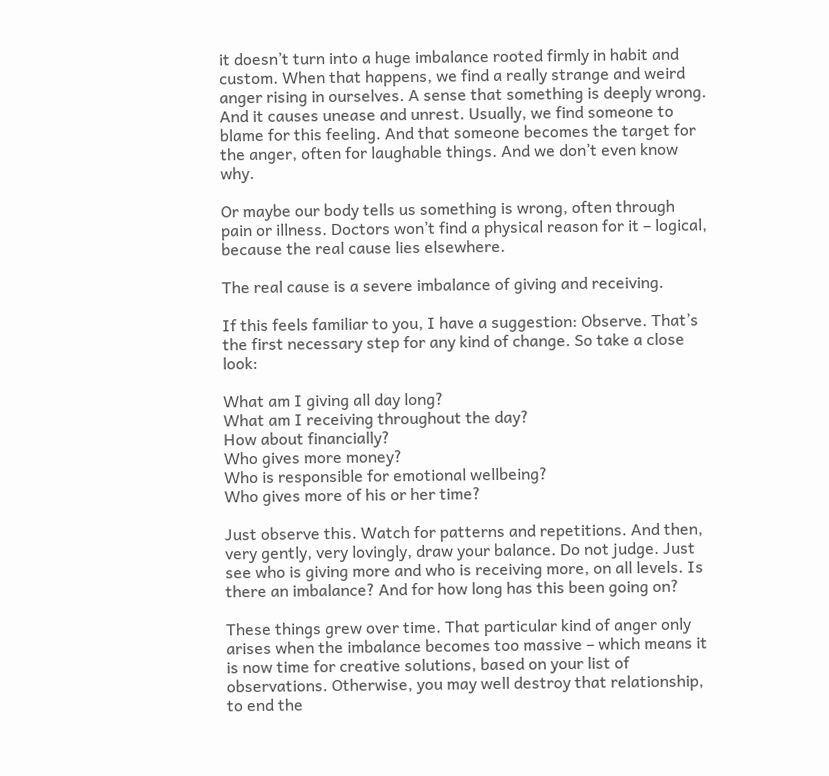it doesn’t turn into a huge imbalance rooted firmly in habit and custom. When that happens, we find a really strange and weird anger rising in ourselves. A sense that something is deeply wrong. And it causes unease and unrest. Usually, we find someone to blame for this feeling. And that someone becomes the target for the anger, often for laughable things. And we don’t even know why.

Or maybe our body tells us something is wrong, often through pain or illness. Doctors won’t find a physical reason for it – logical, because the real cause lies elsewhere.

The real cause is a severe imbalance of giving and receiving.

If this feels familiar to you, I have a suggestion: Observe. That’s the first necessary step for any kind of change. So take a close look:

What am I giving all day long?
What am I receiving throughout the day?
How about financially?
Who gives more money?
Who is responsible for emotional wellbeing?
Who gives more of his or her time?

Just observe this. Watch for patterns and repetitions. And then, very gently, very lovingly, draw your balance. Do not judge. Just see who is giving more and who is receiving more, on all levels. Is there an imbalance? And for how long has this been going on?

These things grew over time. That particular kind of anger only arises when the imbalance becomes too massive – which means it is now time for creative solutions, based on your list of observations. Otherwise, you may well destroy that relationship, to end the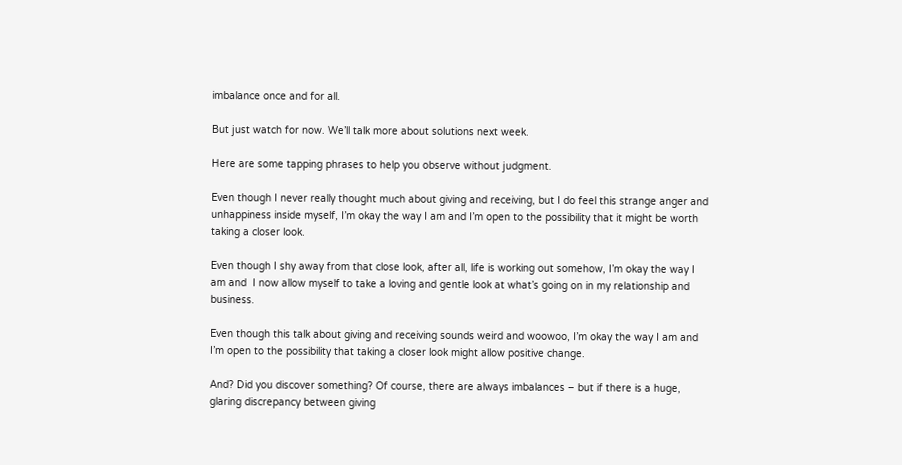imbalance once and for all.

But just watch for now. We’ll talk more about solutions next week.

Here are some tapping phrases to help you observe without judgment.

Even though I never really thought much about giving and receiving, but I do feel this strange anger and unhappiness inside myself, I’m okay the way I am and I’m open to the possibility that it might be worth taking a closer look.

Even though I shy away from that close look, after all, life is working out somehow, I’m okay the way I am and  I now allow myself to take a loving and gentle look at what’s going on in my relationship and business.

Even though this talk about giving and receiving sounds weird and woowoo, I’m okay the way I am and I’m open to the possibility that taking a closer look might allow positive change.

And? Did you discover something? Of course, there are always imbalances – but if there is a huge, glaring discrepancy between giving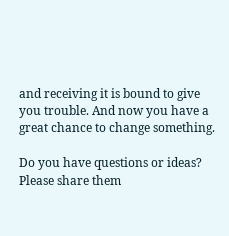and receiving it is bound to give you trouble. And now you have a great chance to change something.

Do you have questions or ideas? Please share them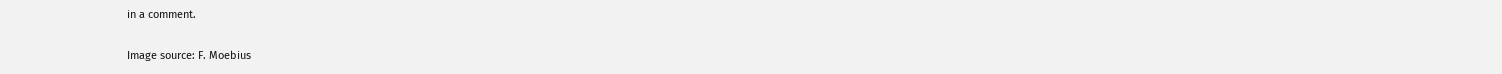in a comment.

Image source: F. Moebius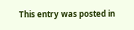This entry was posted in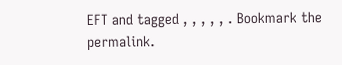EFT and tagged , , , , , . Bookmark the permalink.